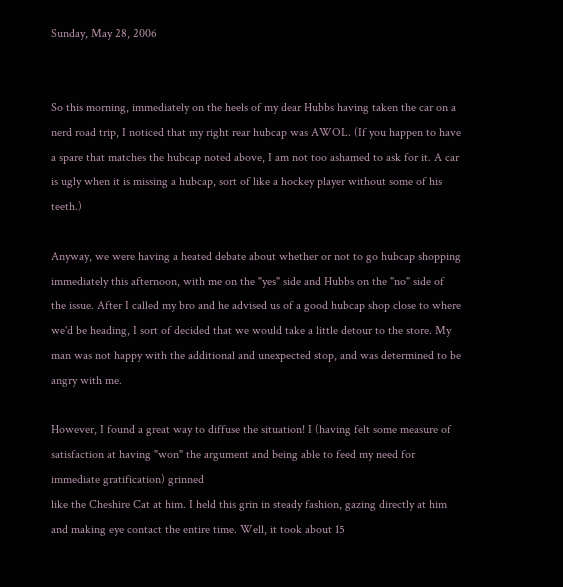Sunday, May 28, 2006


So this morning, immediately on the heels of my dear Hubbs having taken the car on a nerd road trip, I noticed that my right rear hubcap was AWOL. (If you happen to have a spare that matches the hubcap noted above, I am not too ashamed to ask for it. A car is ugly when it is missing a hubcap, sort of like a hockey player without some of his teeth.)

Anyway, we were having a heated debate about whether or not to go hubcap shopping immediately this afternoon, with me on the "yes" side and Hubbs on the "no" side of the issue. After I called my bro and he advised us of a good hubcap shop close to where we'd be heading, I sort of decided that we would take a little detour to the store. My man was not happy with the additional and unexpected stop, and was determined to be angry with me.

However, I found a great way to diffuse the situation! I (having felt some measure of satisfaction at having "won" the argument and being able to feed my need for immediate gratification) grinned
like the Cheshire Cat at him. I held this grin in steady fashion, gazing directly at him and making eye contact the entire time. Well, it took about 15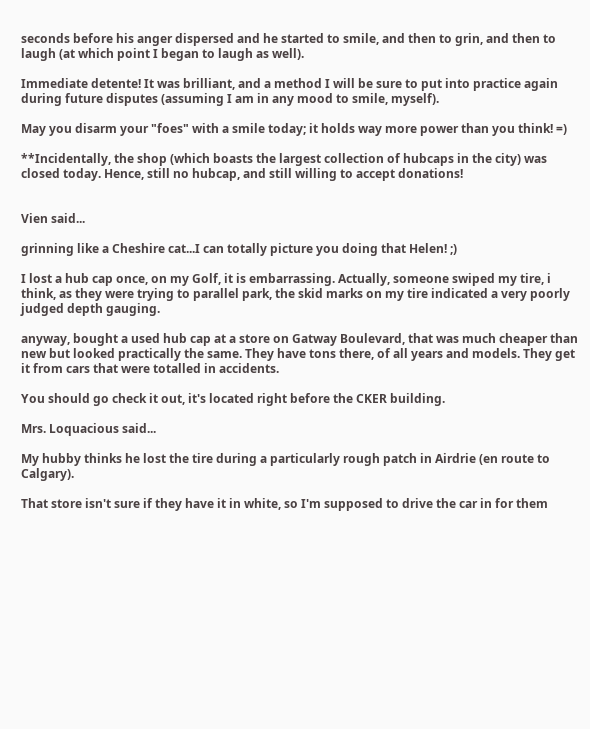seconds before his anger dispersed and he started to smile, and then to grin, and then to laugh (at which point I began to laugh as well).

Immediate detente! It was brilliant, and a method I will be sure to put into practice again during future disputes (assuming I am in any mood to smile, myself).

May you disarm your "foes" with a smile today; it holds way more power than you think! =)

**Incidentally, the shop (which boasts the largest collection of hubcaps in the city) was closed today. Hence, still no hubcap, and still willing to accept donations!


Vien said...

grinning like a Cheshire cat...I can totally picture you doing that Helen! ;)

I lost a hub cap once, on my Golf, it is embarrassing. Actually, someone swiped my tire, i think, as they were trying to parallel park, the skid marks on my tire indicated a very poorly judged depth gauging.

anyway, bought a used hub cap at a store on Gatway Boulevard, that was much cheaper than new but looked practically the same. They have tons there, of all years and models. They get it from cars that were totalled in accidents.

You should go check it out, it's located right before the CKER building.

Mrs. Loquacious said...

My hubby thinks he lost the tire during a particularly rough patch in Airdrie (en route to Calgary).

That store isn't sure if they have it in white, so I'm supposed to drive the car in for them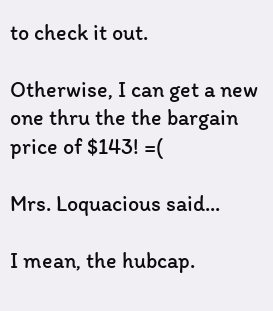to check it out.

Otherwise, I can get a new one thru the the bargain price of $143! =(

Mrs. Loquacious said...

I mean, the hubcap.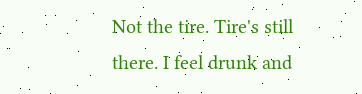Not the tire. Tire's still there. I feel drunk and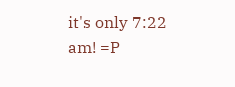it's only 7:22 am! =P